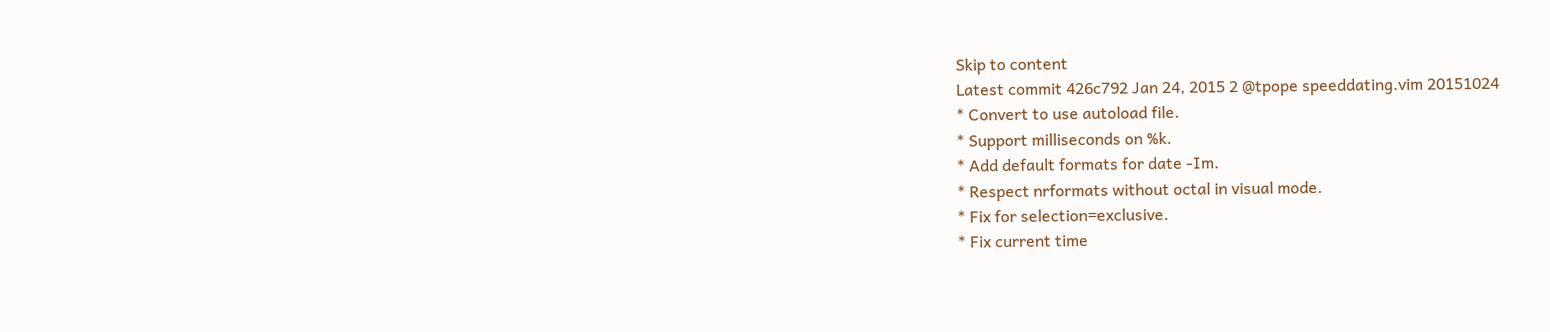Skip to content
Latest commit 426c792 Jan 24, 2015 2 @tpope speeddating.vim 20151024
* Convert to use autoload file.
* Support milliseconds on %k.
* Add default formats for date -Im.
* Respect nrformats without octal in visual mode.
* Fix for selection=exclusive.
* Fix current time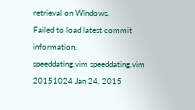retrieval on Windows.
Failed to load latest commit information.
speeddating.vim speeddating.vim 20151024 Jan 24, 2015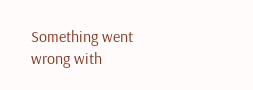Something went wrong with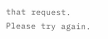that request. Please try again.